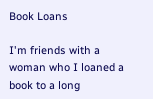Book Loans

I'm friends with a woman who I loaned a book to a long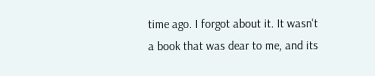time ago. I forgot about it. It wasn't a book that was dear to me, and its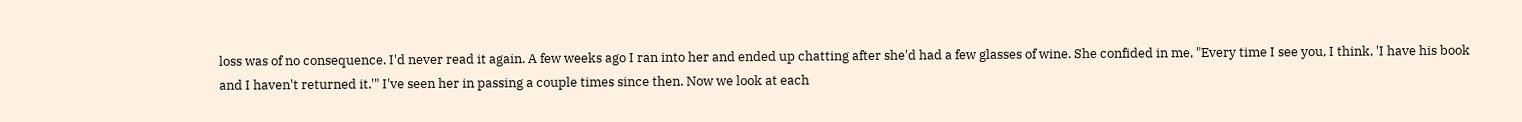loss was of no consequence. I'd never read it again. A few weeks ago I ran into her and ended up chatting after she'd had a few glasses of wine. She confided in me, "Every time I see you, I think, 'I have his book and I haven't returned it.'" I've seen her in passing a couple times since then. Now we look at each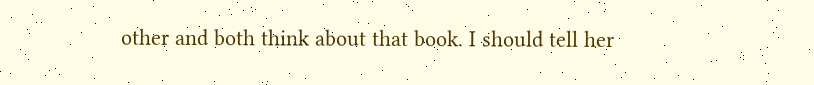other and both think about that book. I should tell her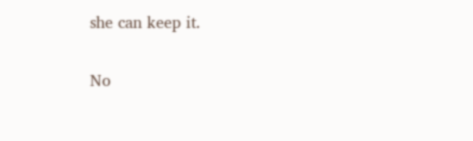she can keep it.

No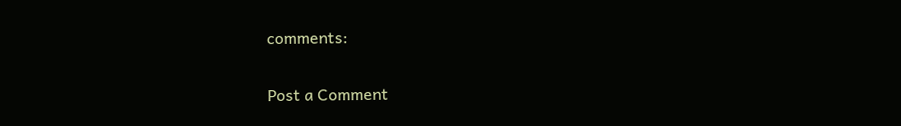comments:

Post a Comment